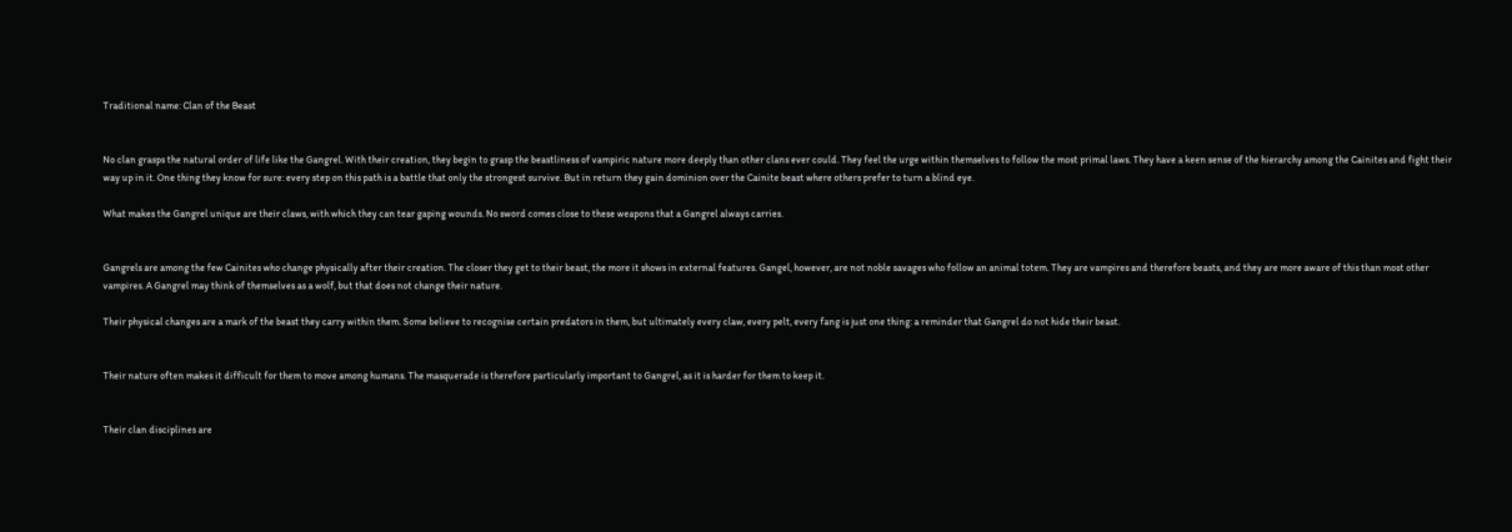Traditional name: Clan of the Beast


No clan grasps the natural order of life like the Gangrel. With their creation, they begin to grasp the beastliness of vampiric nature more deeply than other clans ever could. They feel the urge within themselves to follow the most primal laws. They have a keen sense of the hierarchy among the Cainites and fight their way up in it. One thing they know for sure: every step on this path is a battle that only the strongest survive. But in return they gain dominion over the Cainite beast where others prefer to turn a blind eye.

What makes the Gangrel unique are their claws, with which they can tear gaping wounds. No sword comes close to these weapons that a Gangrel always carries.


Gangrels are among the few Cainites who change physically after their creation. The closer they get to their beast, the more it shows in external features. Gangel, however, are not noble savages who follow an animal totem. They are vampires and therefore beasts, and they are more aware of this than most other vampires. A Gangrel may think of themselves as a wolf, but that does not change their nature.

Their physical changes are a mark of the beast they carry within them. Some believe to recognise certain predators in them, but ultimately every claw, every pelt, every fang is just one thing: a reminder that Gangrel do not hide their beast.


Their nature often makes it difficult for them to move among humans. The masquerade is therefore particularly important to Gangrel, as it is harder for them to keep it.


Their clan disciplines are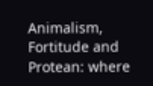Animalism, Fortitude and Protean: where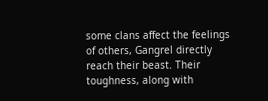some clans affect the feelings of others, Gangrel directly reach their beast. Their toughness, along with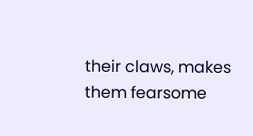their claws, makes them fearsome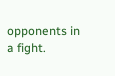opponents in a fight.